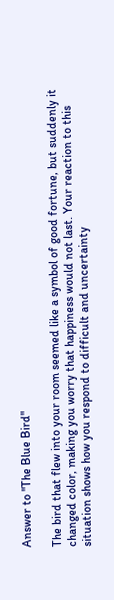Answer to "The Blue Bird"

The bird that flew into your room seemed like a symbol of good fortune, but suddenly it changed color, making you worry that happiness would not last. Your reaction to this situation shows how you respond to difficult and uncertainty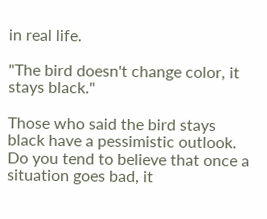in real life.

"The bird doesn't change color, it stays black."

Those who said the bird stays black have a pessimistic outlook. Do you tend to believe that once a situation goes bad, it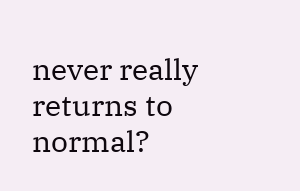never really returns to normal?